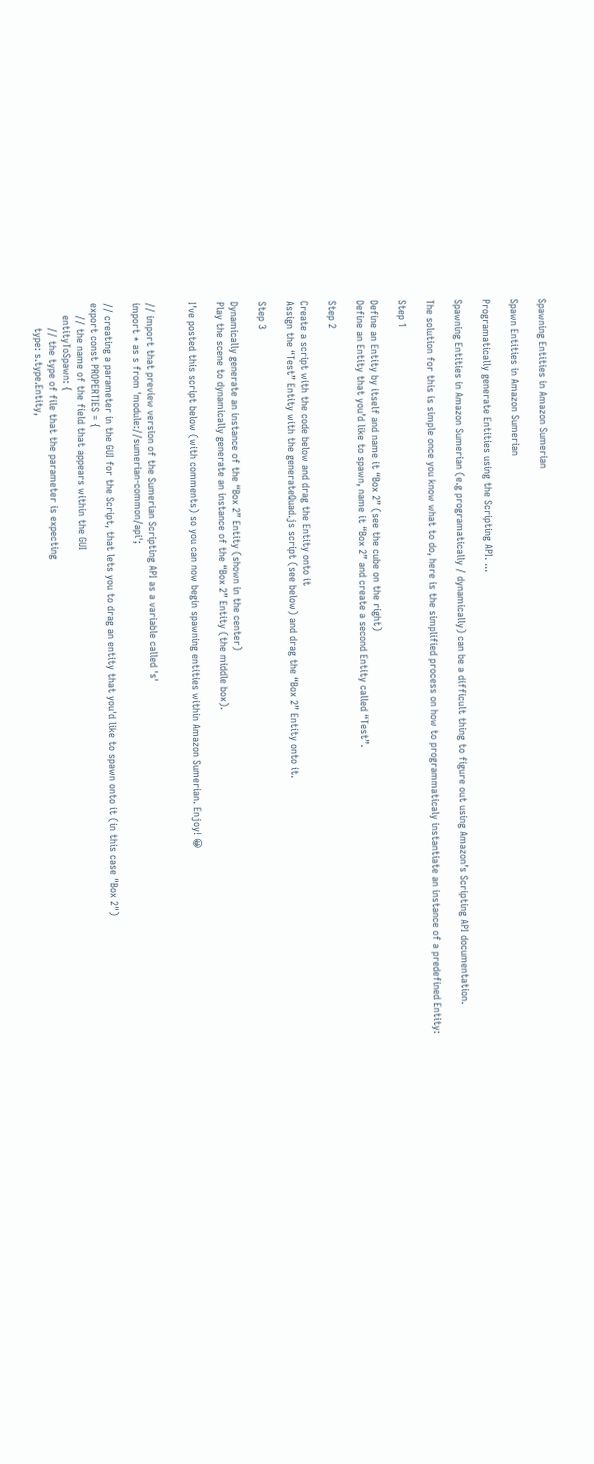Spawning Entities in Amazon Sumerian

Spawn Entities in Amazon Sumerian

Programatically generate Entities using the Scripting API. ...

Spawning Entities in Amazon Sumerian (e.g programatically / dynamically) can be a difficult thing to figure out using Amazon’s Scripting API documentation.

The solution for this is simple once you know what to do, here is the simplified process on how to programmaticaly instantiate an instance of a predefined Entity:

Step 1

Define an Entity by itself and name it “Box 2” (see the cube on the right)
Define an Entity that you’d like to spawn, name it “Box 2” and create a second Entity called “Test”.

Step 2

Create a script with the code below and drag the Entity onto it
Assign the “Test” Entity with the generateQuad.js script (see below) and drag the “Box 2” Entity onto it.

Step 3

Dynamically generate an instance of the “Box 2” Entity (shown in the center)
Play the scene to dynamically generate an instance of the “Box 2” Entity (the middle box).

I’ve posted this script below (with comments) so you can now begin spawning entities within Amazon Sumerian. Enjoy! 😀


// import that preview version of the Sumerian Scripting API as a variable called 's'
import * as s from 'module://sumerian-common/api';

// creating a parameter in the GUI for the Script, that lets you to drag an entity that you'd like to spawn onto it (in this case "Box 2")
export const PROPERTIES = {
    // the name of the field that appears within the GUI
    entityToSpawn: {
        // the type of file that the parameter is expecting
        type: s.type.Entity,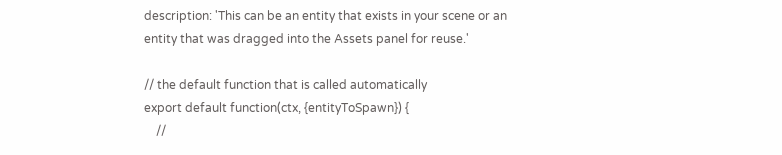description: 'This can be an entity that exists in your scene or an entity that was dragged into the Assets panel for reuse.'

// the default function that is called automatically
export default function(ctx, {entityToSpawn}) {
    //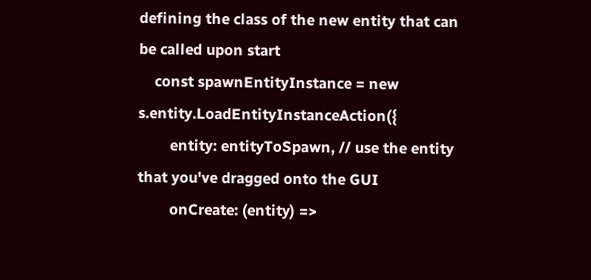defining the class of the new entity that can be called upon start
    const spawnEntityInstance = new s.entity.LoadEntityInstanceAction({
        entity: entityToSpawn, // use the entity that you've dragged onto the GUI
        onCreate: (entity) =>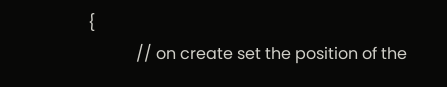{
            // on create set the position of the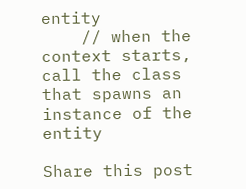entity
    // when the context starts, call the class that spawns an instance of the entity

Share this post